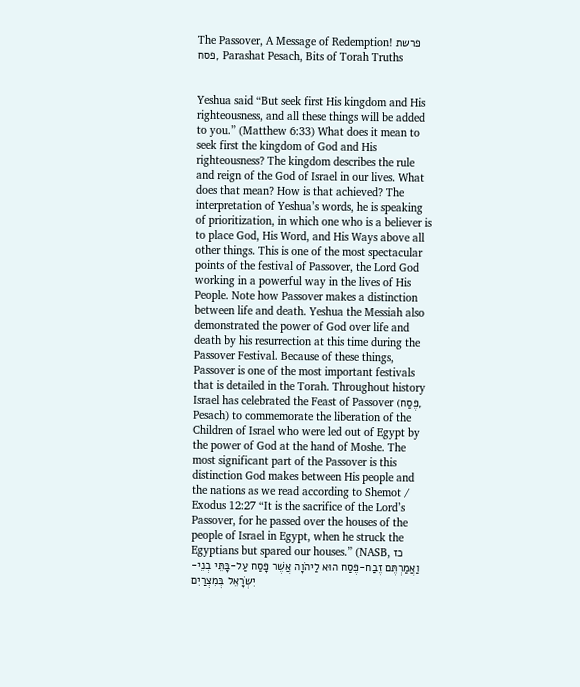The Passover, A Message of Redemption! פרשת פסח, Parashat Pesach, Bits of Torah Truths


Yeshua said “But seek first His kingdom and His righteousness, and all these things will be added to you.” (Matthew 6:33) What does it mean to seek first the kingdom of God and His righteousness? The kingdom describes the rule and reign of the God of Israel in our lives. What does that mean? How is that achieved? The interpretation of Yeshua’s words, he is speaking of prioritization, in which one who is a believer is to place God, His Word, and His Ways above all other things. This is one of the most spectacular points of the festival of Passover, the Lord God working in a powerful way in the lives of His People. Note how Passover makes a distinction between life and death. Yeshua the Messiah also demonstrated the power of God over life and death by his resurrection at this time during the Passover Festival. Because of these things, Passover is one of the most important festivals that is detailed in the Torah. Throughout history Israel has celebrated the Feast of Passover (פֶּסַח, Pesach) to commemorate the liberation of the Children of Israel who were led out of Egypt by the power of God at the hand of Moshe. The most significant part of the Passover is this distinction God makes between His people and the nations as we read according to Shemot / Exodus 12:27 “It is the sacrifice of the Lord’s Passover, for he passed over the houses of the people of Israel in Egypt, when he struck the Egyptians but spared our houses.” (NASB, כז וַאֲמַרְתֶּם זֶבַח-פֶּסַח הוּא לַיהֹוָה אֲשֶׁר פָּסַח עַל-בָּתֵּי בְנֵי-יִשְֹרָאֵל בְּמִצְרַיִם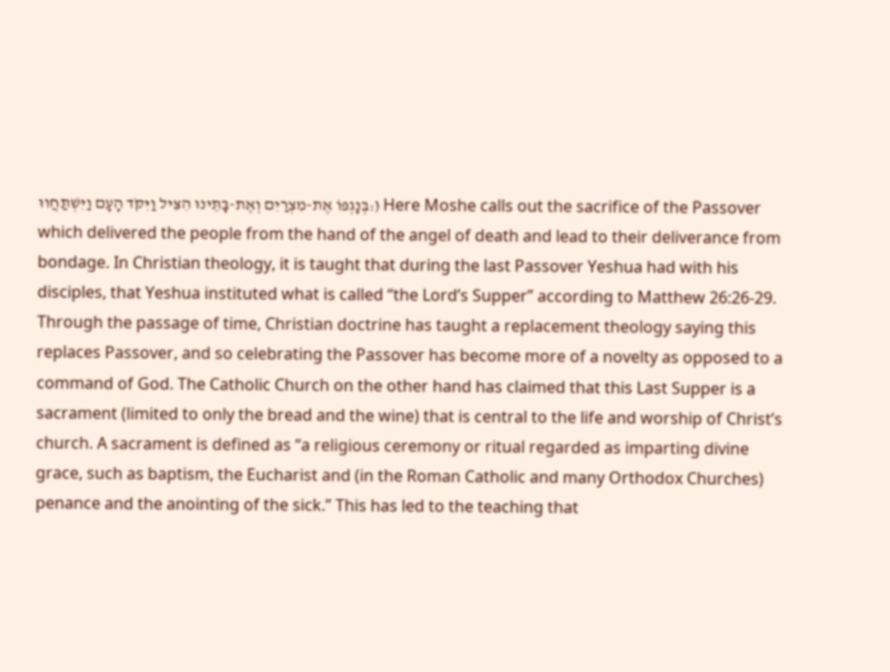בְּנָגְפּוֹ אֶת-מִצְרַיִם וְאֶת-בָּתֵּינוּ הִצִּיל וַיִּקֹּד הָעָם וַיִּשְׁתַּחֲווּ:) Here Moshe calls out the sacrifice of the Passover which delivered the people from the hand of the angel of death and lead to their deliverance from bondage. In Christian theology, it is taught that during the last Passover Yeshua had with his disciples, that Yeshua instituted what is called “the Lord’s Supper” according to Matthew 26:26-29. Through the passage of time, Christian doctrine has taught a replacement theology saying this replaces Passover, and so celebrating the Passover has become more of a novelty as opposed to a command of God. The Catholic Church on the other hand has claimed that this Last Supper is a sacrament (limited to only the bread and the wine) that is central to the life and worship of Christ’s church. A sacrament is defined as “a religious ceremony or ritual regarded as imparting divine grace, such as baptism, the Eucharist and (in the Roman Catholic and many Orthodox Churches) penance and the anointing of the sick.” This has led to the teaching that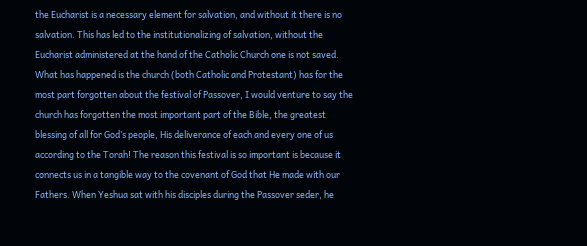the Eucharist is a necessary element for salvation, and without it there is no salvation. This has led to the institutionalizing of salvation, without the Eucharist administered at the hand of the Catholic Church one is not saved. What has happened is the church (both Catholic and Protestant) has for the most part forgotten about the festival of Passover, I would venture to say the church has forgotten the most important part of the Bible, the greatest blessing of all for God’s people, His deliverance of each and every one of us according to the Torah! The reason this festival is so important is because it connects us in a tangible way to the covenant of God that He made with our Fathers. When Yeshua sat with his disciples during the Passover seder, he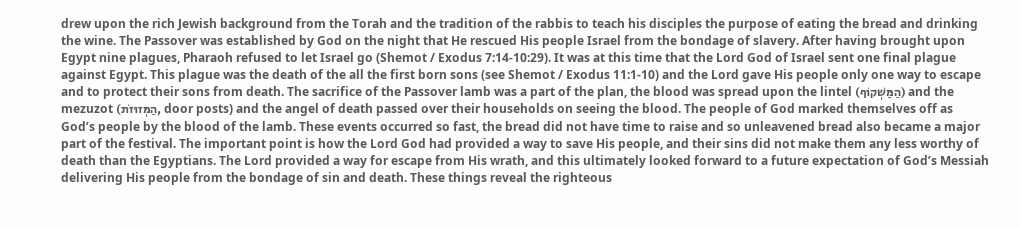drew upon the rich Jewish background from the Torah and the tradition of the rabbis to teach his disciples the purpose of eating the bread and drinking the wine. The Passover was established by God on the night that He rescued His people Israel from the bondage of slavery. After having brought upon Egypt nine plagues, Pharaoh refused to let Israel go (Shemot / Exodus 7:14-10:29). It was at this time that the Lord God of Israel sent one final plague against Egypt. This plague was the death of the all the first born sons (see Shemot / Exodus 11:1-10) and the Lord gave His people only one way to escape and to protect their sons from death. The sacrifice of the Passover lamb was a part of the plan, the blood was spread upon the lintel (הַמַּשְׁקוֹף) and the mezuzot (הַמְּזוּזֹת, door posts) and the angel of death passed over their households on seeing the blood. The people of God marked themselves off as God’s people by the blood of the lamb. These events occurred so fast, the bread did not have time to raise and so unleavened bread also became a major part of the festival. The important point is how the Lord God had provided a way to save His people, and their sins did not make them any less worthy of death than the Egyptians. The Lord provided a way for escape from His wrath, and this ultimately looked forward to a future expectation of God’s Messiah delivering His people from the bondage of sin and death. These things reveal the righteous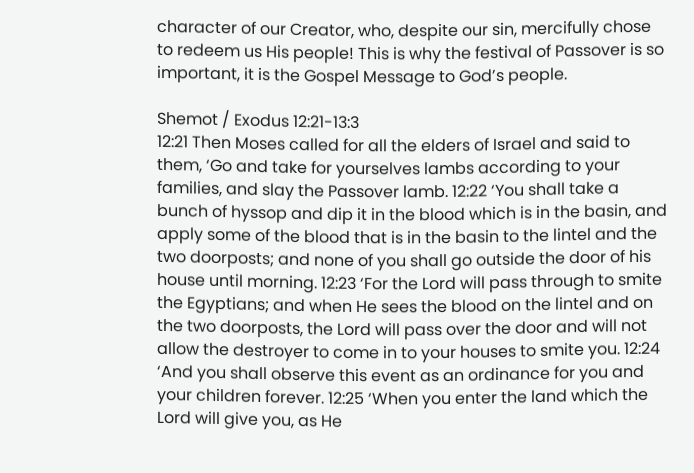character of our Creator, who, despite our sin, mercifully chose to redeem us His people! This is why the festival of Passover is so important, it is the Gospel Message to God’s people.

Shemot / Exodus 12:21-13:3
12:21 Then Moses called for all the elders of Israel and said to them, ‘Go and take for yourselves lambs according to your families, and slay the Passover lamb. 12:22 ‘You shall take a bunch of hyssop and dip it in the blood which is in the basin, and apply some of the blood that is in the basin to the lintel and the two doorposts; and none of you shall go outside the door of his house until morning. 12:23 ‘For the Lord will pass through to smite the Egyptians; and when He sees the blood on the lintel and on the two doorposts, the Lord will pass over the door and will not allow the destroyer to come in to your houses to smite you. 12:24 ‘And you shall observe this event as an ordinance for you and your children forever. 12:25 ‘When you enter the land which the Lord will give you, as He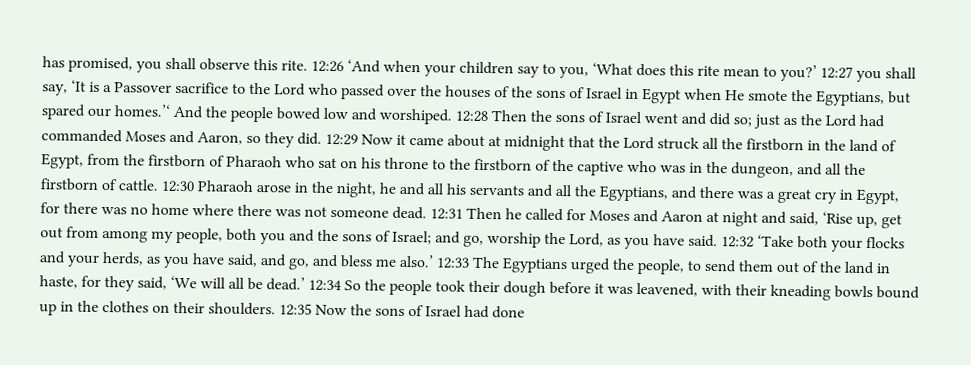has promised, you shall observe this rite. 12:26 ‘And when your children say to you, ‘What does this rite mean to you?’ 12:27 you shall say, ‘It is a Passover sacrifice to the Lord who passed over the houses of the sons of Israel in Egypt when He smote the Egyptians, but spared our homes.’‘ And the people bowed low and worshiped. 12:28 Then the sons of Israel went and did so; just as the Lord had commanded Moses and Aaron, so they did. 12:29 Now it came about at midnight that the Lord struck all the firstborn in the land of Egypt, from the firstborn of Pharaoh who sat on his throne to the firstborn of the captive who was in the dungeon, and all the firstborn of cattle. 12:30 Pharaoh arose in the night, he and all his servants and all the Egyptians, and there was a great cry in Egypt, for there was no home where there was not someone dead. 12:31 Then he called for Moses and Aaron at night and said, ‘Rise up, get out from among my people, both you and the sons of Israel; and go, worship the Lord, as you have said. 12:32 ‘Take both your flocks and your herds, as you have said, and go, and bless me also.’ 12:33 The Egyptians urged the people, to send them out of the land in haste, for they said, ‘We will all be dead.’ 12:34 So the people took their dough before it was leavened, with their kneading bowls bound up in the clothes on their shoulders. 12:35 Now the sons of Israel had done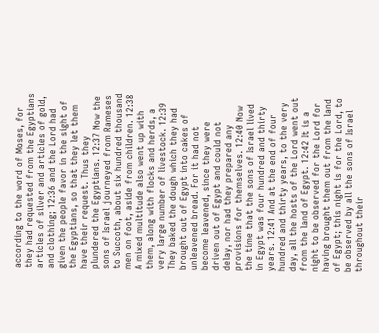according to the word of Moses, for they had requested from the Egyptians articles of silver and articles of gold, and clothing; 12:36 and the Lord had given the people favor in the sight of the Egyptians, so that they let them have their request. Thus they plundered the Egyptians. 12:37 Now the sons of Israel journeyed from Rameses to Succoth, about six hundred thousand men on foot, aside from children. 12:38 A mixed multitude also went up with them, along with flocks and herds, a very large number of livestock. 12:39 They baked the dough which they had brought out of Egypt into cakes of unleavened bread. For it had not become leavened, since they were driven out of Egypt and could not delay, nor had they prepared any provisions for themselves. 12:40 Now the time that the sons of Israel lived in Egypt was four hundred and thirty years. 12:41 And at the end of four hundred and thirty years, to the very day, all the hosts of the Lord went out from the land of Egypt. 12:42 It is a night to be observed for the Lord for having brought them out from the land of Egypt; this night is for the Lord, to be observed by all the sons of Israel throughout their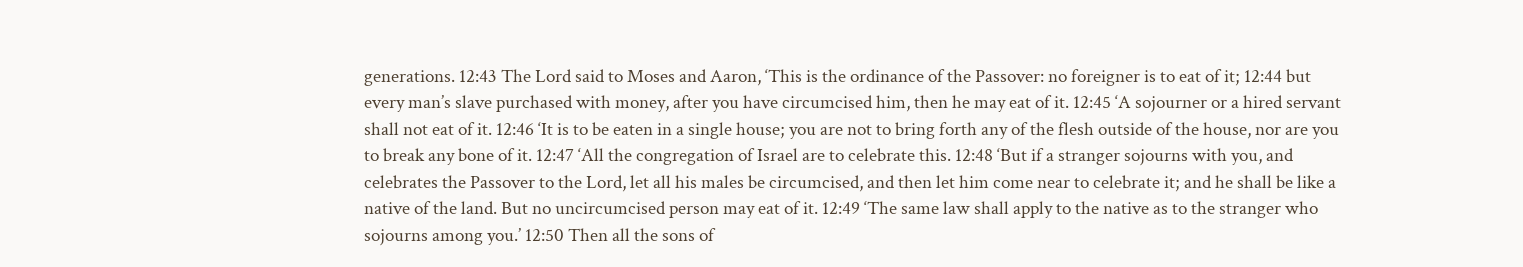generations. 12:43 The Lord said to Moses and Aaron, ‘This is the ordinance of the Passover: no foreigner is to eat of it; 12:44 but every man’s slave purchased with money, after you have circumcised him, then he may eat of it. 12:45 ‘A sojourner or a hired servant shall not eat of it. 12:46 ‘It is to be eaten in a single house; you are not to bring forth any of the flesh outside of the house, nor are you to break any bone of it. 12:47 ‘All the congregation of Israel are to celebrate this. 12:48 ‘But if a stranger sojourns with you, and celebrates the Passover to the Lord, let all his males be circumcised, and then let him come near to celebrate it; and he shall be like a native of the land. But no uncircumcised person may eat of it. 12:49 ‘The same law shall apply to the native as to the stranger who sojourns among you.’ 12:50 Then all the sons of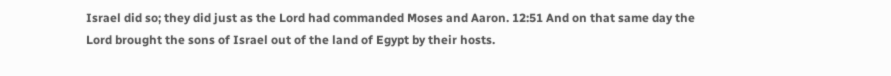Israel did so; they did just as the Lord had commanded Moses and Aaron. 12:51 And on that same day the Lord brought the sons of Israel out of the land of Egypt by their hosts.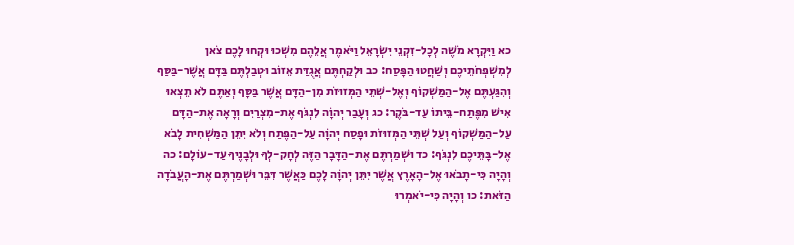כא וַיִּקְרָא מֹשֶׁה לְכָל-זִקְנֵי יִשְֹרָאֵל וַיֹּאמֶר אֲלֵהֶם מִשְׁכוּ וּקְחוּ לָכֶם צֹאן לְמִשְׁפְּחֹתֵיכֶם וְשַׁחֲטוּ הַפָּסַח: כב וּלְקַחְתֶּם אֲגֻדַּת אֵזוֹב וּטְבַלְתֶּם בַּדָּם אֲשֶׁר-בַּסַּף וְהִגַּעְתֶּם אֶל-הַמַּשְׁקוֹף וְאֶל-שְׁתֵּי הַמְּזוּזֹת מִן-הַדָּם אֲשֶׁר בַּסָּף וְאַתֶּם לֹא תֵצְאוּ אִישׁ מִפֶּתַח-בֵּיתוֹ עַד-בֹּקֶר: כג וְעָבַר יְהוָֹה לִנְגֹּף אֶת-מִצְרַיִם וְרָאָה אֶת-הַדָּם עַל-הַמַּשְׁקוֹף וְעַל שְׁתֵּי הַמְּזוּזֹת וּפָסַח יְהוָֹה עַל-הַפֶּתַח וְלֹא יִתֵּן הַמַּשְׁחִית לָבֹא אֶל-בָּתֵּיכֶם לִנְגֹּף: כד וּשְׁמַרְתֶּם אֶת-הַדָּבָר הַזֶּה לְחָק-לְךָ וּלְבָנֶיךָ עַד-עוֹלָם: כה וְהָיָה כִּי-תָבֹאוּ אֶל-הָאָרֶץ אֲשֶׁר יִתֵּן יְהוָֹה לָכֶם כַּאֲשֶׁר דִּבֵּר וּשְׁמַרְתֶּם אֶת-הָעֲבֹדָה הַזֹּאת: כו וְהָיָה כִּי-יֹאמְרוּ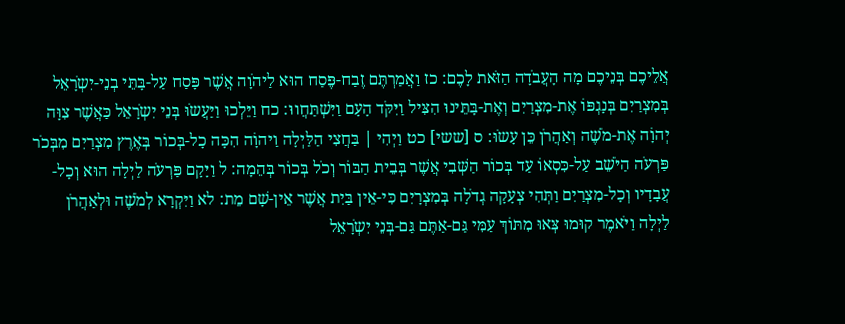אֲלֵיכֶם בְּנֵיכֶם מָה הָעֲבֹדָה הַזֹּאת לָכֶם: כז וַאֲמַרְתֶּם זֶבַח-פֶּסַח הוּא לַיהֹוָה אֲשֶׁר פָּסַח עַל-בָּתֵּי בְנֵי-יִשְֹרָאֵל בְּמִצְרַיִם בְּנָגְפּוֹ אֶת-מִצְרַיִם וְאֶת-בָּתֵּינוּ הִצִּיל וַיִּקֹּד הָעָם וַיִּשְׁתַּחֲווּ: כח וַיֵּלְכוּ וַיַּעֲשֹוּ בְּנֵי יִשְֹרָאֵל כַּאֲשֶׁר צִוָּה יְהוָֹה אֶת-מֹשֶׁה וְאַהֲרֹן כֵּן עָשֹוּ: ס [ששי] כט וַיְהִי | בַּחֲצִי הַלַּיְלָה וַיהוָֹה הִכָּה כָל-בְּכוֹר בְּאֶרֶץ מִצְרַיִם מִבְּכֹר פַּרְעֹה הַיֹּשֵׁב עַל-כִּסְאוֹ עַד בְּכוֹר הַשְּׁבִי אֲשֶׁר בְּבֵית הַבּוֹר וְכֹל בְּכוֹר בְּהֵמָה: ל וַיָּקָם פַּרְעֹה לַיְלָה הוּא וְכָל-עֲבָדָיו וְכָל-מִצְרַיִם וַתְּהִי צְעָקָה גְדֹלָה בְּמִצְרָיִם כִּי-אֵין בַּיִת אֲשֶׁר אֵין-שָׁם מֵת: לא וַיִּקְרָא לְמֹשֶׁה וּלְאַהֲרֹן לַיְלָה וַיֹּאמֶר קוּמוּ צְּאוּ מִתּוֹךְ עַמִּי גַּם-אַתֶּם גַּם-בְּנֵי יִשְֹרָאֵל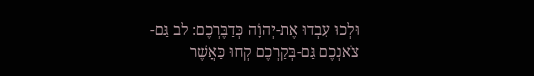וּלְכוּ עִבְדוּ אֶת-יְהוָֹה כְּדַבֶּרְכֶם: לב גַּם-צֹאנְכֶם גַּם-בְּקַרְכֶם קְחוּ כַּאֲשֶׁר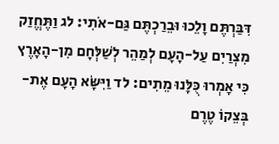דִּבַּרְתֶּם וָלֵכוּ וּבֵרַכְתֶּם גַּם-אֹתִי: לג וַתֶּחֱזַק מִצְרַיִם עַל-הָעָם לְמַהֵר לְשַׁלְּחָם מִן-הָאָרֶץ כִּי אָמְרוּ כֻּלָּנוּ מֵתִים: לד וַיִּשָּׂא הָעָם אֶת-בְּצֵקוֹ טֶרֶם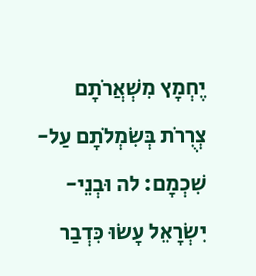יֶחְמָץ מִשְׁאֲרֹתָם צְרֻרֹת בְּשִֹמְלֹתָם עַל-שִׁכְמָם: לה וּבְנֵי-יִשְֹרָאֵל עָשֹוּ כִּדְבַר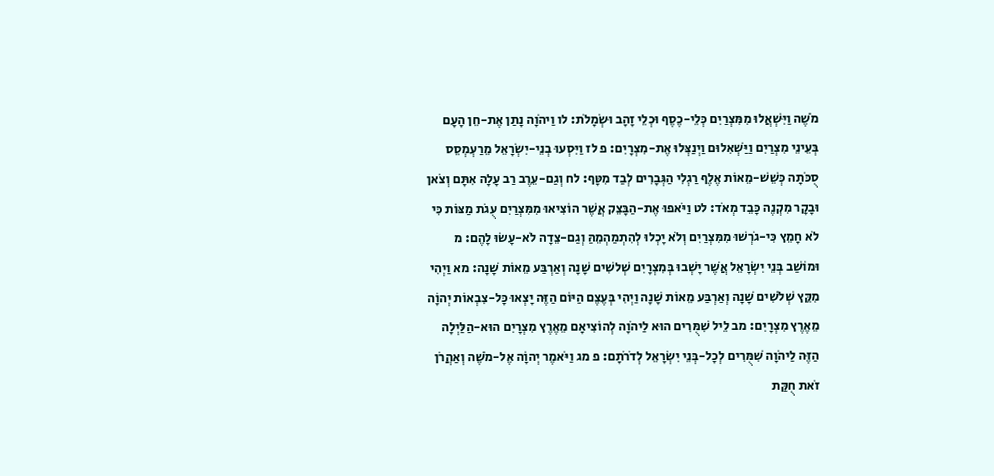מֹשֶׁה וַיִּשְׁאֲלוּ מִמִּצְרַיִם כְּלֵי-כֶסֶף וּכְלֵי זָהָב וּשְֹמָלֹת: לו וַיהֹוָה נָתַן אֶת-חֵן הָעָם בְּעֵינֵי מִצְרַיִם וַיַּשְׁאִלוּם וַיְנַצְּלוּ אֶת-מִצְרָיִם: פ לז וַיִּסְעוּ בְנֵי-יִשְֹרָאֵל מֵרַעְמְסֵס סֻכֹּתָה כְּשֵׁשׁ-מֵאוֹת אֶלֶף רַגְלִי הַגְּבָרִים לְבַד מִטָּף: לח וְגַם-עֵרֶב רַב עָלָה אִתָּם וְצֹאן וּבָקָר מִקְנֶה כָּבֵד מְאֹד: לט וַיֹּאפוּ אֶת-הַבָּצֵק אֲשֶׁר הוֹצִיאוּ מִמִּצְרַיִם עֻגֹת מַצּוֹת כִּי לֹא חָמֵץ כִּי-גֹרְשׁוּ מִמִּצְרַיִם וְלֹא יָכְלוּ לְהִתְמַהְמֵהַּ וְגַם-צֵדָה לֹא-עָשֹוּ לָהֶם: מ וּמוֹשַׁב בְּנֵי יִשְֹרָאֵל אֲשֶׁר יָשְׁבוּ בְּמִצְרָיִם שְׁלשִׁים שָׁנָה וְאַרְבַּע מֵאוֹת שָׁנָה: מא וַיְהִי מִקֵּץ שְׁלֹשִׁים שָׁנָה וְאַרְבַּע מֵאוֹת שָׁנָה וַיְהִי בְּעֶצֶם הַיּוֹם הַזֶּה יָצְאוּ כָּל-צִבְאוֹת יְהוָֹה מֵאֶרֶץ מִצְרָיִם: מב לֵיל שִׁמֻּרִים הוּא לַיהֹוָה לְהוֹצִיאָם מֵאֶרֶץ מִצְרָיִם הוּא-הַלַּיְלָה הַזֶּה לַיהֹוָה שִׁמֻּרִים לְכָל-בְּנֵי יִשְֹרָאֵל לְדֹרֹתָם: פ מג וַיֹּאמֶר יְהוָֹה אֶל-מֹשֶׁה וְאַהֲרֹן זֹאת חֻקַּת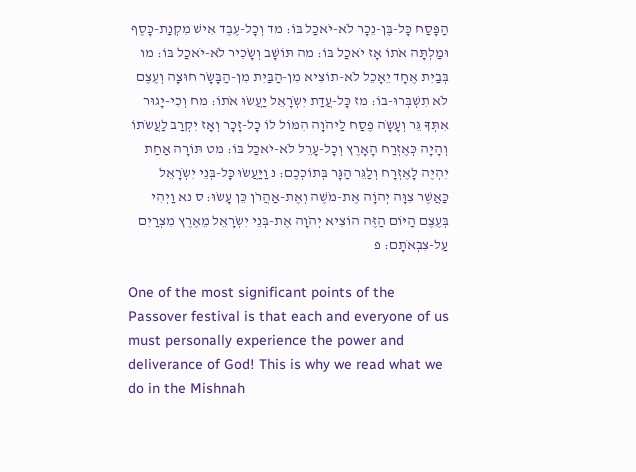הַפָּסַח כָּל-בֶּן-נֵכָר לֹא-יֹאכַל בּוֹ: מד וְכָל-עֶבֶד אִישׁ מִקְנַת-כָּסֶף וּמַלְתָּה אֹתוֹ אָז יֹאכַל בּוֹ: מה תּוֹשָׁב וְשָֹכִיר לֹא-יֹאכַל בּוֹ: מו בְּבַיִת אֶחָד יֵאָכֵל לֹא-תוֹצִיא מִן-הַבַּיִת מִן-הַבָּשָֹר חוּצָה וְעֶצֶם לֹא תִשְׁבְּרוּ-בוֹ: מז כָּל-עֲדַת יִשְֹרָאֵל יַעֲשֹוּ אֹתוֹ: מח וְכִי-יָגוּר אִתְּךָ גֵּר וְעָשָֹה פֶסַח לַיהֹוָה הִמּוֹל לוֹ כָל-זָכָר וְאָז יִקְרַב לַעֲשֹתוֹ וְהָיָה כְּאֶזְרַח הָאָרֶץ וְכָל-עָרֵל לֹא-יֹאכַל בּוֹ: מט תּוֹרָה אַחַת יִהְיֶה לָאֶזְרָח וְלַגֵּר הַגָּר בְּתוֹכְכֶם: נ וַיַּעֲשֹוּ כָּל-בְּנֵי יִשְֹרָאֵל כַּאֲשֶׁר צִוָּה יְהוָֹה אֶת-מֹשֶׁה וְאֶת-אַהֲרֹן כֵּן עָשֹוּ: ס נא וַיְהִי בְּעֶצֶם הַיּוֹם הַזֶּה הוֹצִיא יְהֹוָה אֶת-בְּנֵי יִשְֹרָאֵל מֵאֶרֶץ מִצְרַיִם עַל-צִבְאֹתָם: פ

One of the most significant points of the Passover festival is that each and everyone of us must personally experience the power and deliverance of God! This is why we read what we do in the Mishnah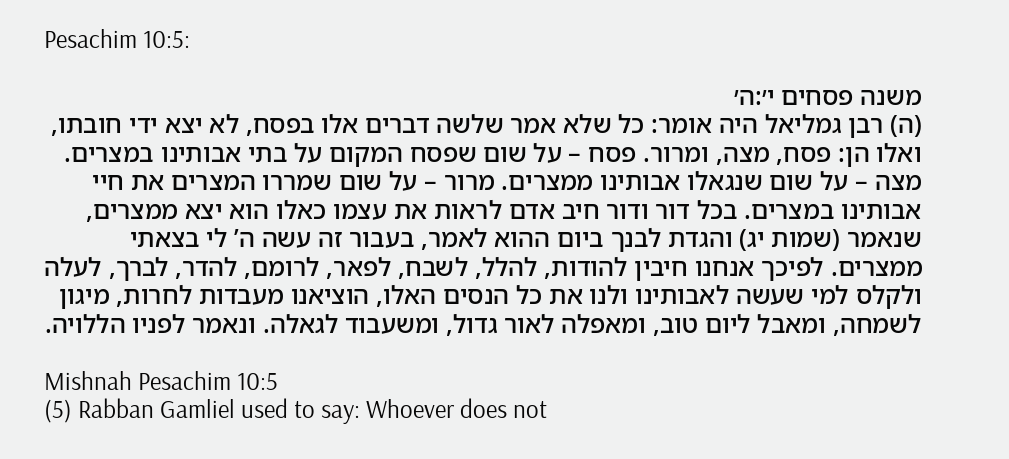Pesachim 10:5:

משנה פסחים י׳:ה׳
(ה) רבן גמליאל היה אומר: כל שלא אמר שלשה דברים אלו בפסח, לא יצא ידי חובתו, ואלו הן: פסח, מצה, ומרור. פסח – על שום שפסח המקום על בתי אבותינו במצרים. מצה – על שום שנגאלו אבותינו ממצרים. מרור – על שום שמררו המצרים את חיי אבותינו במצרים. בכל דור ודור חיב אדם לראות את עצמו כאלו הוא יצא ממצרים, שנאמר (שמות יג) והגדת לבנך ביום ההוא לאמר, בעבור זה עשה ה’ לי בצאתי ממצרים. לפיכך אנחנו חיבין להודות, להלל, לשבח, לפאר, לרומם, להדר, לברך, לעלה ולקלס למי שעשה לאבותינו ולנו את כל הנסים האלו, הוציאנו מעבדות לחרות, מיגון לשמחה, ומאבל ליום טוב, ומאפלה לאור גדול, ומשעבוד לגאלה. ונאמר לפניו הללויה.

Mishnah Pesachim 10:5
(5) Rabban Gamliel used to say: Whoever does not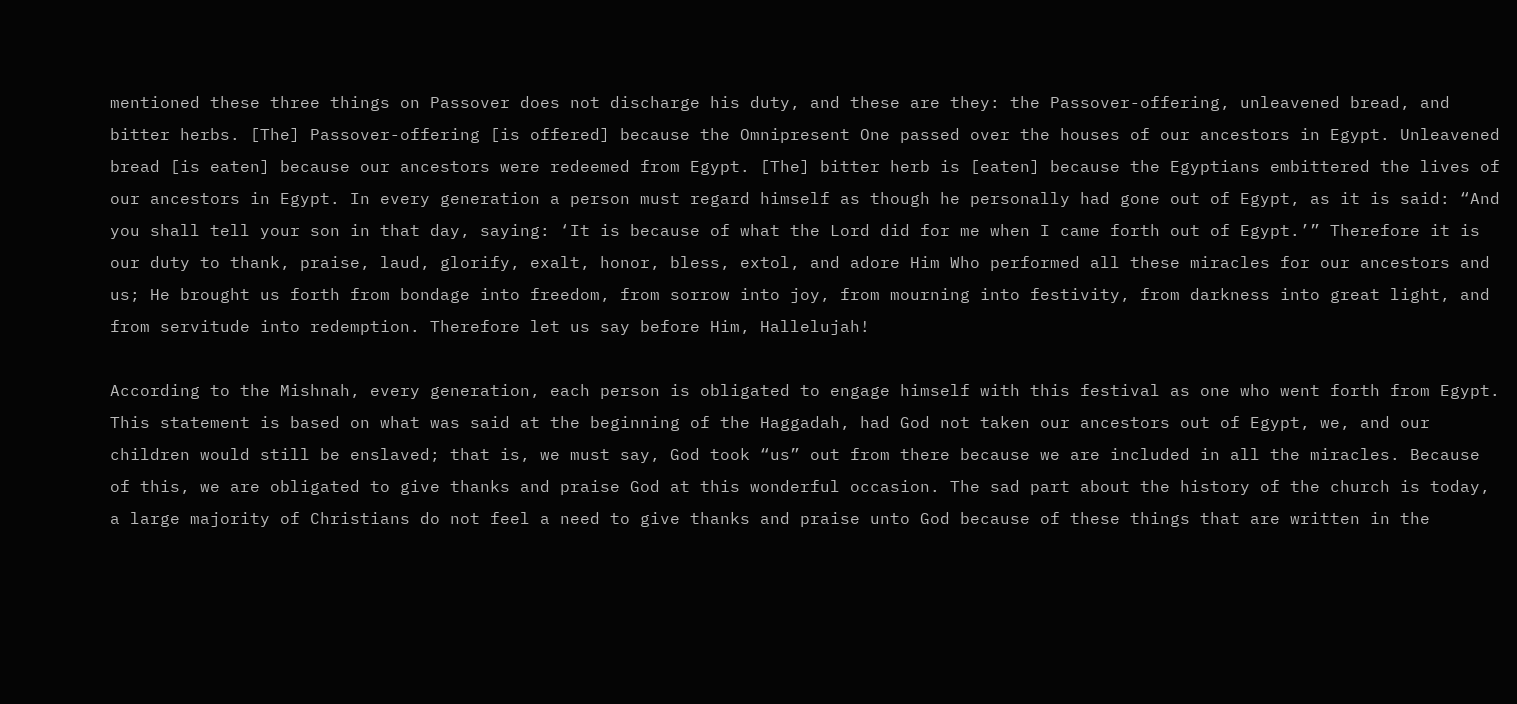mentioned these three things on Passover does not discharge his duty, and these are they: the Passover-offering, unleavened bread, and bitter herbs. [The] Passover-offering [is offered] because the Omnipresent One passed over the houses of our ancestors in Egypt. Unleavened bread [is eaten] because our ancestors were redeemed from Egypt. [The] bitter herb is [eaten] because the Egyptians embittered the lives of our ancestors in Egypt. In every generation a person must regard himself as though he personally had gone out of Egypt, as it is said: “And you shall tell your son in that day, saying: ‘It is because of what the Lord did for me when I came forth out of Egypt.’” Therefore it is our duty to thank, praise, laud, glorify, exalt, honor, bless, extol, and adore Him Who performed all these miracles for our ancestors and us; He brought us forth from bondage into freedom, from sorrow into joy, from mourning into festivity, from darkness into great light, and from servitude into redemption. Therefore let us say before Him, Hallelujah!

According to the Mishnah, every generation, each person is obligated to engage himself with this festival as one who went forth from Egypt. This statement is based on what was said at the beginning of the Haggadah, had God not taken our ancestors out of Egypt, we, and our children would still be enslaved; that is, we must say, God took “us” out from there because we are included in all the miracles. Because of this, we are obligated to give thanks and praise God at this wonderful occasion. The sad part about the history of the church is today, a large majority of Christians do not feel a need to give thanks and praise unto God because of these things that are written in the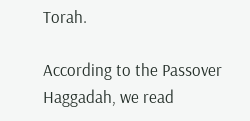Torah.

According to the Passover Haggadah, we read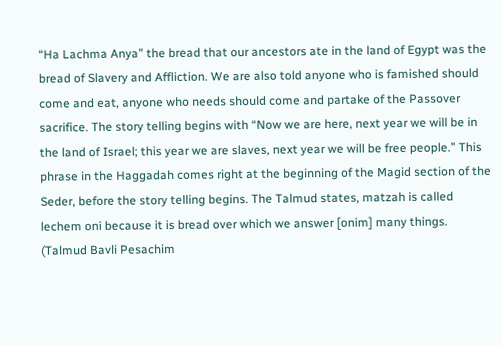“Ha Lachma Anya” the bread that our ancestors ate in the land of Egypt was the bread of Slavery and Affliction. We are also told anyone who is famished should come and eat, anyone who needs should come and partake of the Passover sacrifice. The story telling begins with “Now we are here, next year we will be in the land of Israel; this year we are slaves, next year we will be free people.” This phrase in the Haggadah comes right at the beginning of the Magid section of the Seder, before the story telling begins. The Talmud states, matzah is called lechem oni because it is bread over which we answer [onim] many things. (Talmud Bavli Pesachim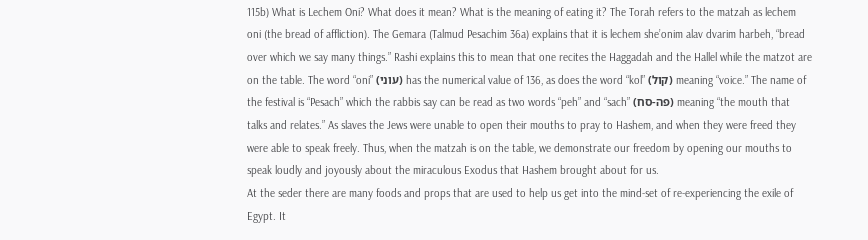115b) What is Lechem Oni? What does it mean? What is the meaning of eating it? The Torah refers to the matzah as lechem oni (the bread of affliction). The Gemara (Talmud Pesachim 36a) explains that it is lechem she’onim alav dvarim harbeh, “bread over which we say many things.” Rashi explains this to mean that one recites the Haggadah and the Hallel while the matzot are on the table. The word “oni” (עוני) has the numerical value of 136, as does the word “kol” (קול) meaning “voice.” The name of the festival is “Pesach” which the rabbis say can be read as two words “peh” and “sach” (פה-סח) meaning “the mouth that talks and relates.” As slaves the Jews were unable to open their mouths to pray to Hashem, and when they were freed they were able to speak freely. Thus, when the matzah is on the table, we demonstrate our freedom by opening our mouths to speak loudly and joyously about the miraculous Exodus that Hashem brought about for us.
At the seder there are many foods and props that are used to help us get into the mind-set of re-experiencing the exile of Egypt. It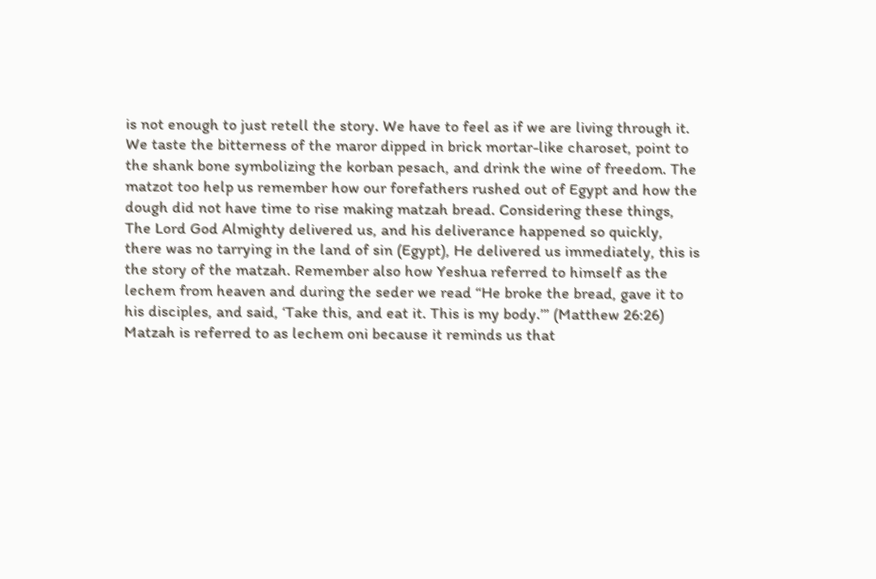is not enough to just retell the story. We have to feel as if we are living through it. We taste the bitterness of the maror dipped in brick mortar-like charoset, point to the shank bone symbolizing the korban pesach, and drink the wine of freedom. The matzot too help us remember how our forefathers rushed out of Egypt and how the dough did not have time to rise making matzah bread. Considering these things, The Lord God Almighty delivered us, and his deliverance happened so quickly, there was no tarrying in the land of sin (Egypt), He delivered us immediately, this is the story of the matzah. Remember also how Yeshua referred to himself as the lechem from heaven and during the seder we read “He broke the bread, gave it to his disciples, and said, ‘Take this, and eat it. This is my body.’” (Matthew 26:26) Matzah is referred to as lechem oni because it reminds us that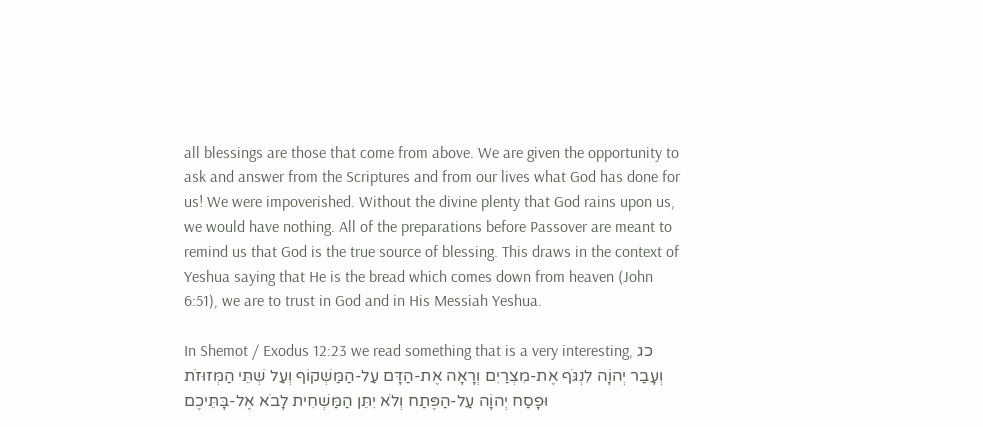all blessings are those that come from above. We are given the opportunity to ask and answer from the Scriptures and from our lives what God has done for us! We were impoverished. Without the divine plenty that God rains upon us, we would have nothing. All of the preparations before Passover are meant to remind us that God is the true source of blessing. This draws in the context of Yeshua saying that He is the bread which comes down from heaven (John 6:51), we are to trust in God and in His Messiah Yeshua.

In Shemot / Exodus 12:23 we read something that is a very interesting, כג וְעָבַר יְהוָֹה לִנְגֹּף אֶת-מִצְרַיִם וְרָאָה אֶת-הַדָּם עַל-הַמַּשְׁקוֹף וְעַל שְׁתֵּי הַמְּזוּזֹת וּפָסַח יְהוָֹה עַל-הַפֶּתַח וְלֹא יִתֵּן הַמַּשְׁחִית לָבֹא אֶל-בָּתֵּיכֶם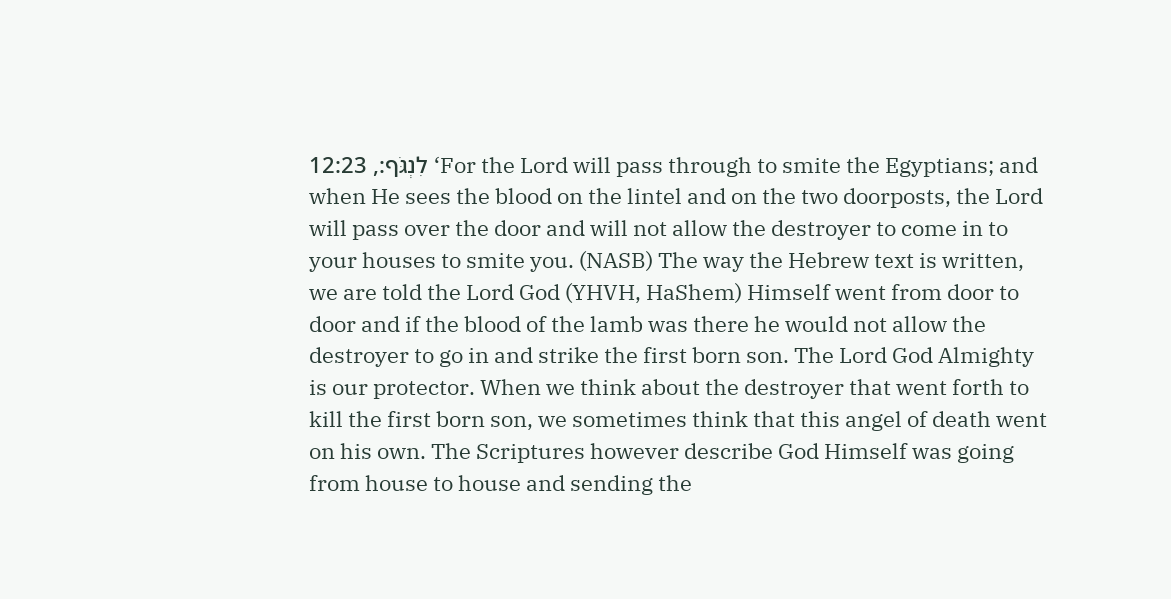לִנְגֹּף:, 12:23 ‘For the Lord will pass through to smite the Egyptians; and when He sees the blood on the lintel and on the two doorposts, the Lord will pass over the door and will not allow the destroyer to come in to your houses to smite you. (NASB) The way the Hebrew text is written, we are told the Lord God (YHVH, HaShem) Himself went from door to door and if the blood of the lamb was there he would not allow the destroyer to go in and strike the first born son. The Lord God Almighty is our protector. When we think about the destroyer that went forth to kill the first born son, we sometimes think that this angel of death went on his own. The Scriptures however describe God Himself was going from house to house and sending the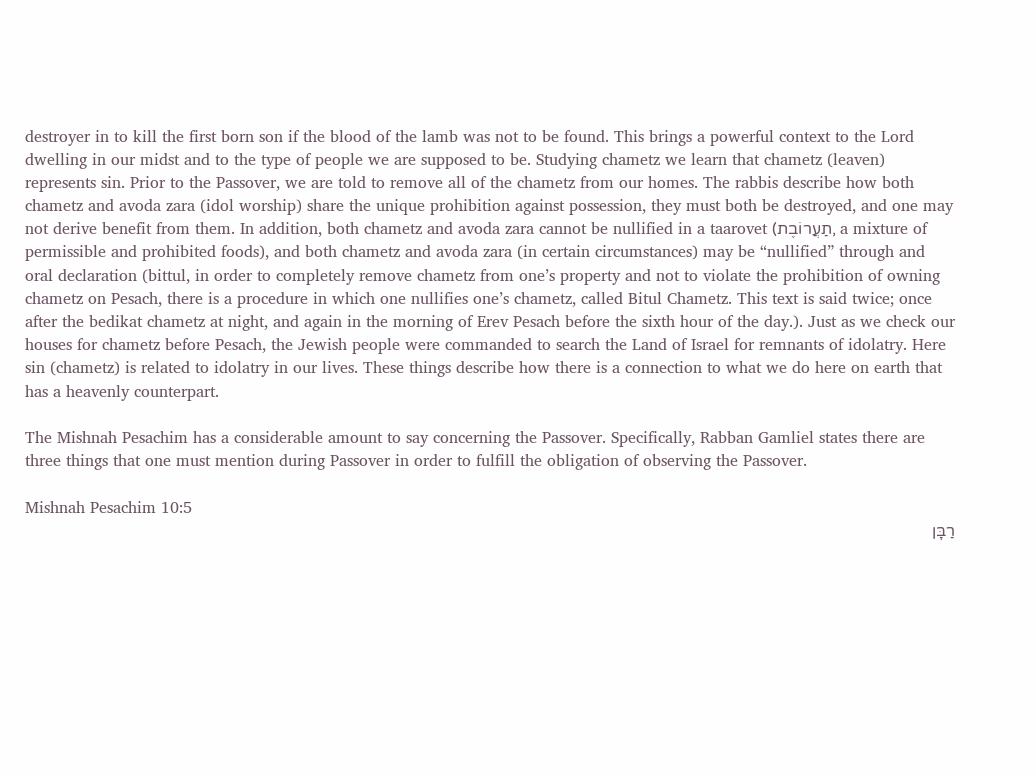destroyer in to kill the first born son if the blood of the lamb was not to be found. This brings a powerful context to the Lord dwelling in our midst and to the type of people we are supposed to be. Studying chametz we learn that chametz (leaven) represents sin. Prior to the Passover, we are told to remove all of the chametz from our homes. The rabbis describe how both chametz and avoda zara (idol worship) share the unique prohibition against possession, they must both be destroyed, and one may not derive benefit from them. In addition, both chametz and avoda zara cannot be nullified in a taarovet (תַעֲרוֹבֶת, a mixture of permissible and prohibited foods), and both chametz and avoda zara (in certain circumstances) may be “nullified” through and oral declaration (bittul, in order to completely remove chametz from one’s property and not to violate the prohibition of owning chametz on Pesach, there is a procedure in which one nullifies one’s chametz, called Bitul Chametz. This text is said twice; once after the bedikat chametz at night, and again in the morning of Erev Pesach before the sixth hour of the day.). Just as we check our houses for chametz before Pesach, the Jewish people were commanded to search the Land of Israel for remnants of idolatry. Here sin (chametz) is related to idolatry in our lives. These things describe how there is a connection to what we do here on earth that has a heavenly counterpart.

The Mishnah Pesachim has a considerable amount to say concerning the Passover. Specifically, Rabban Gamliel states there are three things that one must mention during Passover in order to fulfill the obligation of observing the Passover.

Mishnah Pesachim 10:5
רַבָּן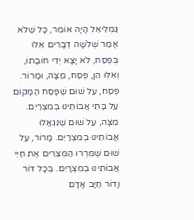גַּמְלִיאֵל הָיָה אוֹמֵר, כָּל שֶׁלֹּא אָמַר שְׁלֹשָׁה דְבָרִים אֵלּוּ בְּפֶסַח, לֹא יָצָא יְדֵי חוֹבָתוֹ, וְאֵלּוּ הֵן, פֶּסַח, מַצָּה, וּמָרוֹר. פֶּסַח, עַל שׁוּם שֶׁפָּסַח הַמָּקוֹם עַל בָּתֵּי אֲבוֹתֵינוּ בְמִצְרַיִם. מַצָּה, עַל שׁוּם שֶׁנִּגְאֲלוּ אֲבוֹתֵינוּ בְמִצְרַיִם. מָרוֹר, עַל שׁוּם שֶׁמֵּרְרוּ הַמִּצְרִים אֶת חַיֵּי אֲבוֹתֵינוּ בְמִצְרָיִם. בְּכָל דּוֹר וָדוֹר חַיָּב אָדָם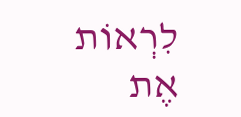לִרְאוֹת אֶת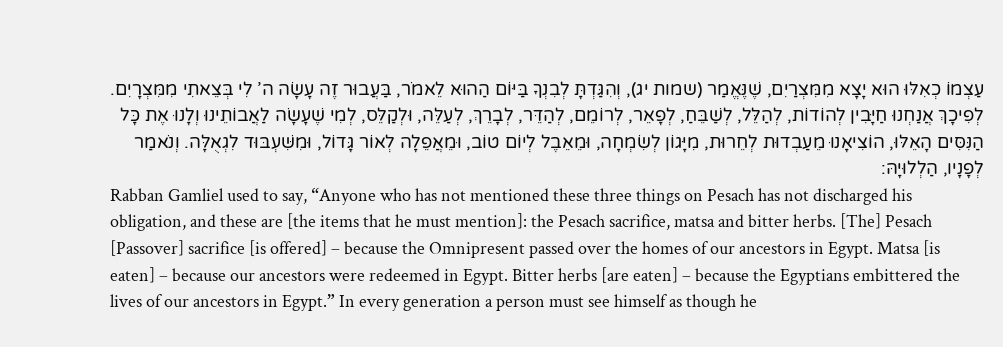עַצְמוֹ כְאִלּוּ הוּא יָצָא מִמִּצְרַיִם, שֶׁנֶּאֱמַר (שמות יג), וְהִגַּדְתָּ לְבִנְךָ בַּיּוֹם הַהוּא לֵאמֹר, בַּעֲבוּר זֶה עָשָׂה ה’ לִי בְּצֵאתִי מִמִּצְרָיִם. לְפִיכָךְ אֲנַחְנוּ חַיָּבִין לְהוֹדוֹת, לְהַלֵּל, לְשַׁבֵּחַ, לְפָאֵר, לְרוֹמֵם, לְהַדֵּר, לְבָרֵךְ, לְעַלֵּה, וּלְקַלֵּס, לְמִי שֶׁעָשָׂה לַאֲבוֹתֵינוּ וְלָנוּ אֶת כָּל הַנִּסִּים הָאֵלּוּ, הוֹצִיאָנוּ מֵעַבְדוּת לְחֵרוּת, מִיָּגוֹן לְשִׂמְחָה, וּמֵאֵבֶל לְיוֹם טוֹב, וּמֵאֲפֵלָה לְאוֹר גָּדוֹל, וּמִשִּׁעְבּוּד לִגְאֻלָּה. וְנֹאמַר לְפָנָיו, הַלְלוּיָהּ:
Rabban Gamliel used to say, “Anyone who has not mentioned these three things on Pesach has not discharged his obligation, and these are [the items that he must mention]: the Pesach sacrifice, matsa and bitter herbs. [The] Pesach [Passover] sacrifice [is offered] – because the Omnipresent passed over the homes of our ancestors in Egypt. Matsa [is eaten] – because our ancestors were redeemed in Egypt. Bitter herbs [are eaten] – because the Egyptians embittered the lives of our ancestors in Egypt.” In every generation a person must see himself as though he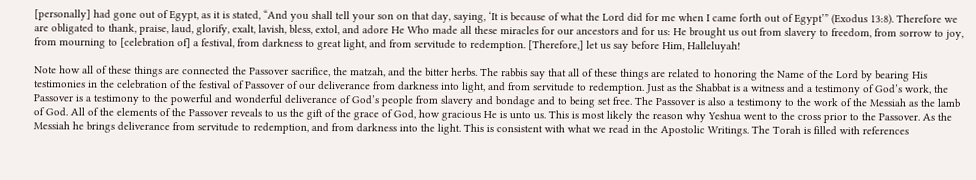[personally] had gone out of Egypt, as it is stated, “And you shall tell your son on that day, saying, ‘It is because of what the Lord did for me when I came forth out of Egypt’” (Exodus 13:8). Therefore we are obligated to thank, praise, laud, glorify, exalt, lavish, bless, extol, and adore He Who made all these miracles for our ancestors and for us: He brought us out from slavery to freedom, from sorrow to joy, from mourning to [celebration of] a festival, from darkness to great light, and from servitude to redemption. [Therefore,] let us say before Him, Halleluyah!

Note how all of these things are connected the Passover sacrifice, the matzah, and the bitter herbs. The rabbis say that all of these things are related to honoring the Name of the Lord by bearing His testimonies in the celebration of the festival of Passover of our deliverance from darkness into light, and from servitude to redemption. Just as the Shabbat is a witness and a testimony of God’s work, the Passover is a testimony to the powerful and wonderful deliverance of God’s people from slavery and bondage and to being set free. The Passover is also a testimony to the work of the Messiah as the lamb of God. All of the elements of the Passover reveals to us the gift of the grace of God, how gracious He is unto us. This is most likely the reason why Yeshua went to the cross prior to the Passover. As the Messiah he brings deliverance from servitude to redemption, and from darkness into the light. This is consistent with what we read in the Apostolic Writings. The Torah is filled with references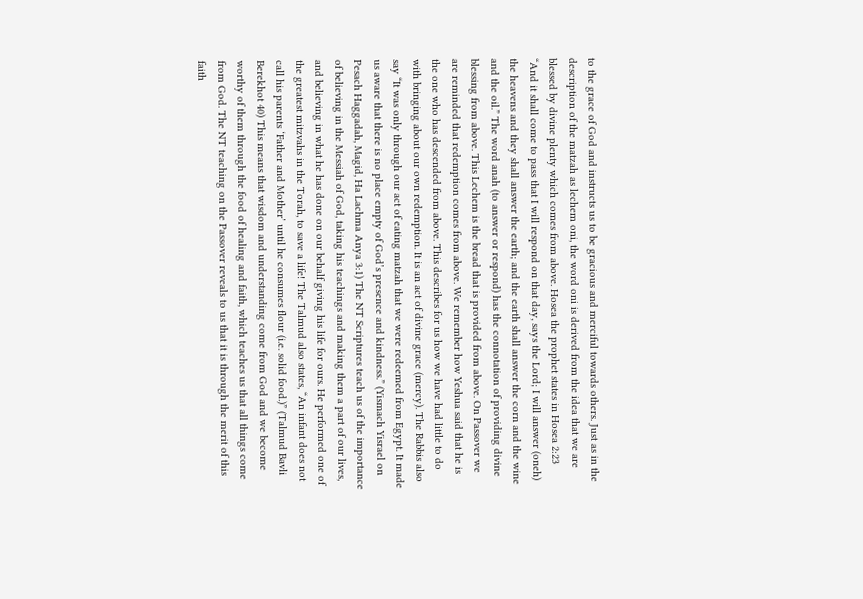to the grace of God and instructs us to be gracious and merciful towards others. Just as in the description of the matzah as lechem oni, the word oni is derived from the idea that we are blessed by divine plenty which comes from above. Hosea the prophet states in Hosea 2:23 “And it shall come to pass that I will respond on that day, says the Lord; I will answer (oneh) the heavens and they shall answer the earth; and the earth shall answer the corn and the wine and the oil.” The word anah (to answer or respond) has the connotation of providing divine blessing from above. This Lechem is the bread that is provided from above. On Passover we are reminded that redemption comes from above. We remember how Yeshua said that he is the one who has descended from above. This describes for us how we have had little to do with bringing about our own redemption. It is an act of divine grace (mercy). The Rabbis also say “It was only through our act of eating matzah that we were redeemed from Egypt. It made us aware that there is no place empty of God’s presence and kindness.” (Yismach Yisrael on Pesach Haggadah, Magid, Ha Lachma Anya 3:1) The NT Scriptures teach us of the importance of believing in the Messiah of God, taking his teachings and making them a part of our lives, and believing in what he has done on our behalf giving his life for ours. He performed one of the greatest mitzvahs in the Torah, to save a life! The Talmud also states, “An infant does not call his parents ‘Father and Mother’ until he consumes flour (i.e. solid food.)” (Talmud Bavli Berekhot 40) This means that wisdom and understanding come from God and we become worthy of them through the food of healing and faith, which teaches us that all things come from God. The NT teaching on the Passover reveals to us that it is through the merit of this faith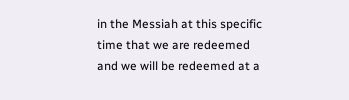in the Messiah at this specific time that we are redeemed and we will be redeemed at a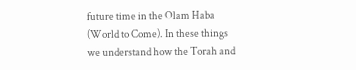future time in the Olam Haba (World to Come). In these things we understand how the Torah and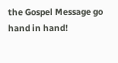the Gospel Message go hand in hand!